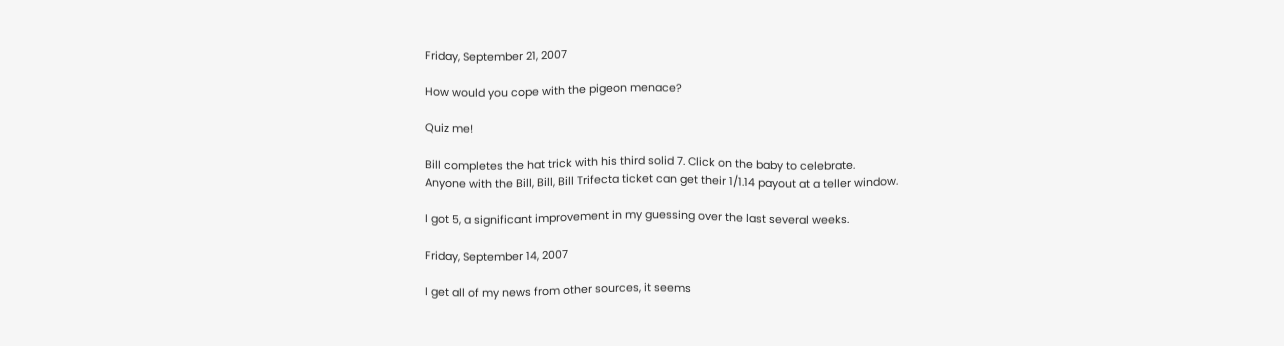Friday, September 21, 2007

How would you cope with the pigeon menace?

Quiz me!

Bill completes the hat trick with his third solid 7. Click on the baby to celebrate.
Anyone with the Bill, Bill, Bill Trifecta ticket can get their 1/1.14 payout at a teller window.

I got 5, a significant improvement in my guessing over the last several weeks.

Friday, September 14, 2007

I get all of my news from other sources, it seems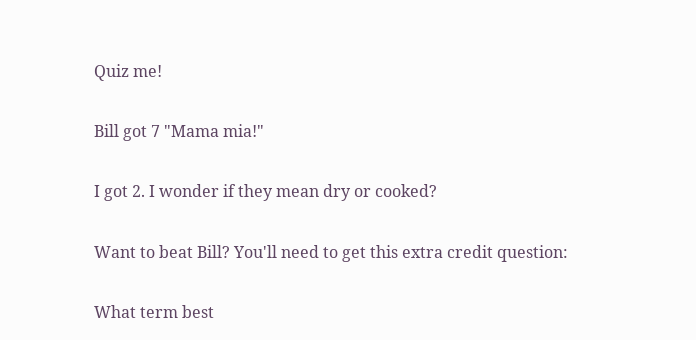Quiz me!

Bill got 7 "Mama mia!"

I got 2. I wonder if they mean dry or cooked?

Want to beat Bill? You'll need to get this extra credit question:

What term best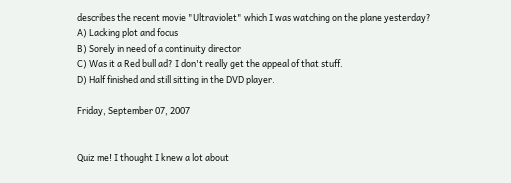describes the recent movie "Ultraviolet" which I was watching on the plane yesterday?
A) Lacking plot and focus
B) Sorely in need of a continuity director
C) Was it a Red bull ad? I don't really get the appeal of that stuff.
D) Half finished and still sitting in the DVD player.

Friday, September 07, 2007


Quiz me! I thought I knew a lot about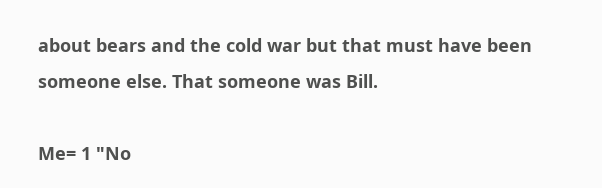about bears and the cold war but that must have been someone else. That someone was Bill.

Me= 1 "No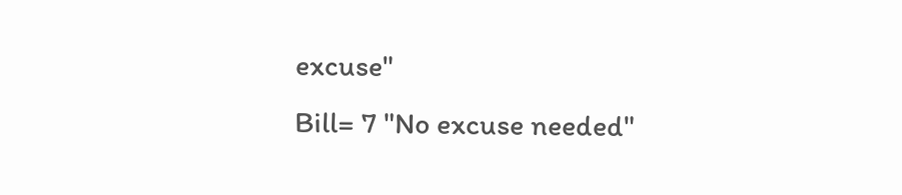excuse"
Bill= 7 "No excuse needed"